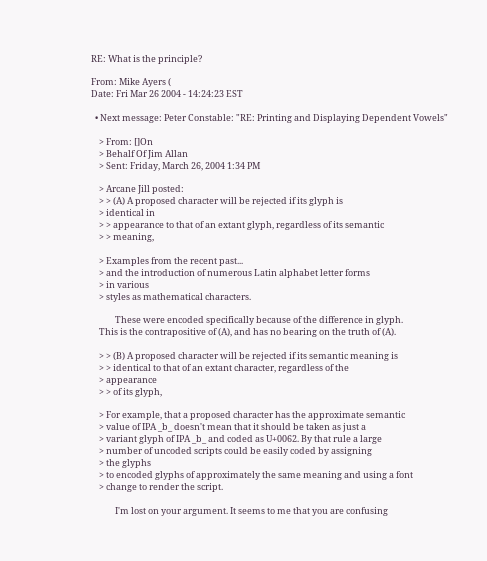RE: What is the principle?

From: Mike Ayers (
Date: Fri Mar 26 2004 - 14:24:23 EST

  • Next message: Peter Constable: "RE: Printing and Displaying Dependent Vowels"

    > From: []On
    > Behalf Of Jim Allan
    > Sent: Friday, March 26, 2004 1:34 PM

    > Arcane Jill posted:
    > > (A) A proposed character will be rejected if its glyph is
    > identical in
    > > appearance to that of an extant glyph, regardless of its semantic
    > > meaning,

    > Examples from the recent past...
    > and the introduction of numerous Latin alphabet letter forms
    > in various
    > styles as mathematical characters.

            These were encoded specifically because of the difference in glyph.
    This is the contrapositive of (A), and has no bearing on the truth of (A).

    > > (B) A proposed character will be rejected if its semantic meaning is
    > > identical to that of an extant character, regardless of the
    > appearance
    > > of its glyph,

    > For example, that a proposed character has the approximate semantic
    > value of IPA _b_ doesn't mean that it should be taken as just a
    > variant glyph of IPA _b_ and coded as U+0062. By that rule a large
    > number of uncoded scripts could be easily coded by assigning
    > the glyphs
    > to encoded glyphs of approximately the same meaning and using a font
    > change to render the script.

            I'm lost on your argument. It seems to me that you are confusing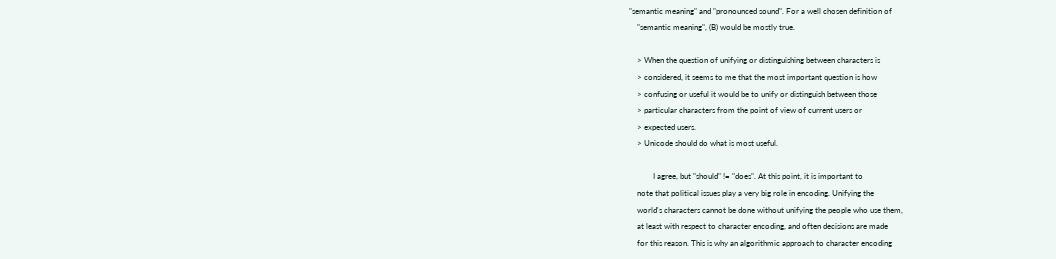"semantic meaning" and "pronounced sound". For a well chosen definition of
    "semantic meaning", (B) would be mostly true.

    > When the question of unifying or distinguishing between characters is
    > considered, it seems to me that the most important question is how
    > confusing or useful it would be to unify or distinguish between those
    > particular characters from the point of view of current users or
    > expected users.
    > Unicode should do what is most useful.

            I agree, but "should" != "does". At this point, it is important to
    note that political issues play a very big role in encoding. Unifying the
    world's characters cannot be done without unifying the people who use them,
    at least with respect to character encoding, and often decisions are made
    for this reason. This is why an algorithmic approach to character encoding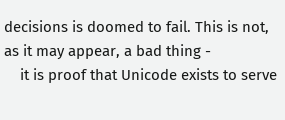decisions is doomed to fail. This is not, as it may appear, a bad thing -
    it is proof that Unicode exists to serve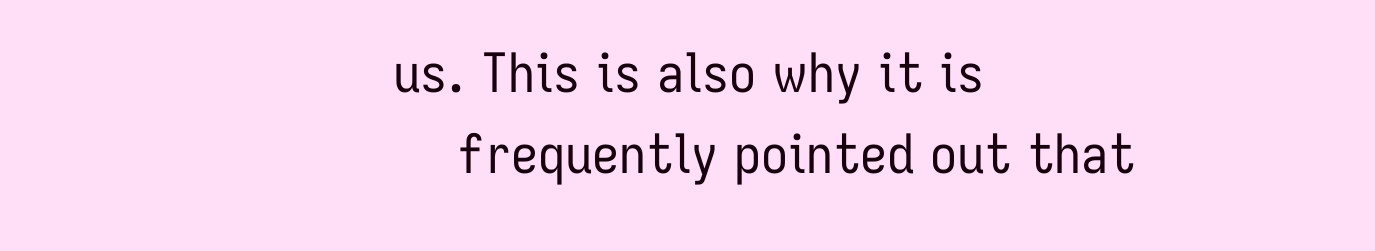us. This is also why it is
    frequently pointed out that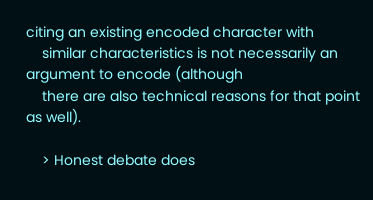citing an existing encoded character with
    similar characteristics is not necessarily an argument to encode (although
    there are also technical reasons for that point as well).

    > Honest debate does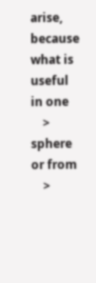arise, because what is useful in one
    > sphere or from
    >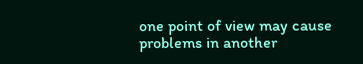one point of view may cause problems in another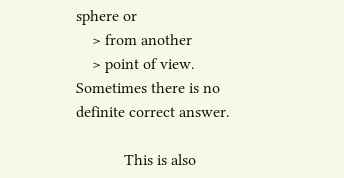sphere or
    > from another
    > point of view. Sometimes there is no definite correct answer.

            This is also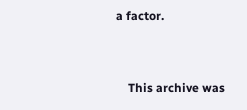a factor.


    This archive was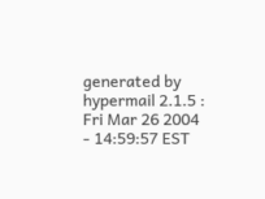generated by hypermail 2.1.5 : Fri Mar 26 2004 - 14:59:57 EST